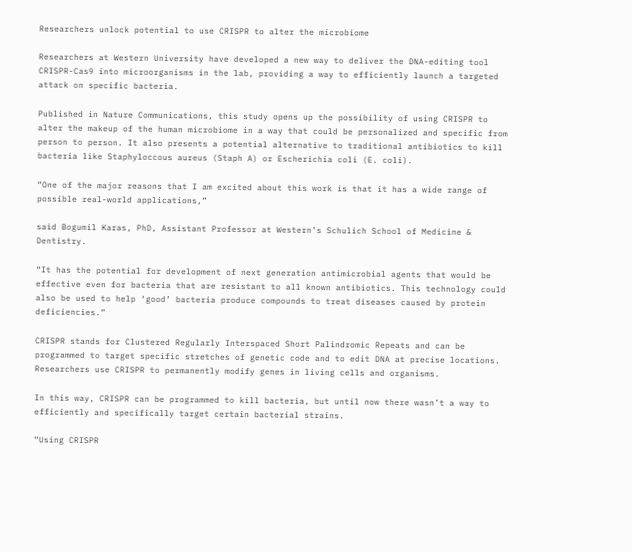Researchers unlock potential to use CRISPR to alter the microbiome

Researchers at Western University have developed a new way to deliver the DNA-editing tool CRISPR-Cas9 into microorganisms in the lab, providing a way to efficiently launch a targeted attack on specific bacteria.

Published in Nature Communications, this study opens up the possibility of using CRISPR to alter the makeup of the human microbiome in a way that could be personalized and specific from person to person. It also presents a potential alternative to traditional antibiotics to kill bacteria like Staphyloccous aureus (Staph A) or Escherichia coli (E. coli).

“One of the major reasons that I am excited about this work is that it has a wide range of possible real-world applications,”

said Bogumil Karas, PhD, Assistant Professor at Western’s Schulich School of Medicine & Dentistry.

“It has the potential for development of next generation antimicrobial agents that would be effective even for bacteria that are resistant to all known antibiotics. This technology could also be used to help ‘good’ bacteria produce compounds to treat diseases caused by protein deficiencies.”

CRISPR stands for Clustered Regularly Interspaced Short Palindromic Repeats and can be programmed to target specific stretches of genetic code and to edit DNA at precise locations. Researchers use CRISPR to permanently modify genes in living cells and organisms.

In this way, CRISPR can be programmed to kill bacteria, but until now there wasn’t a way to efficiently and specifically target certain bacterial strains.

“Using CRISPR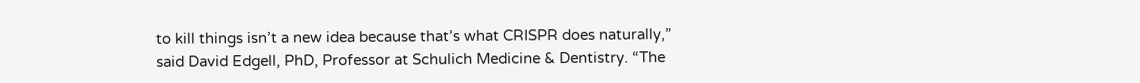to kill things isn’t a new idea because that’s what CRISPR does naturally,” said David Edgell, PhD, Professor at Schulich Medicine & Dentistry. “The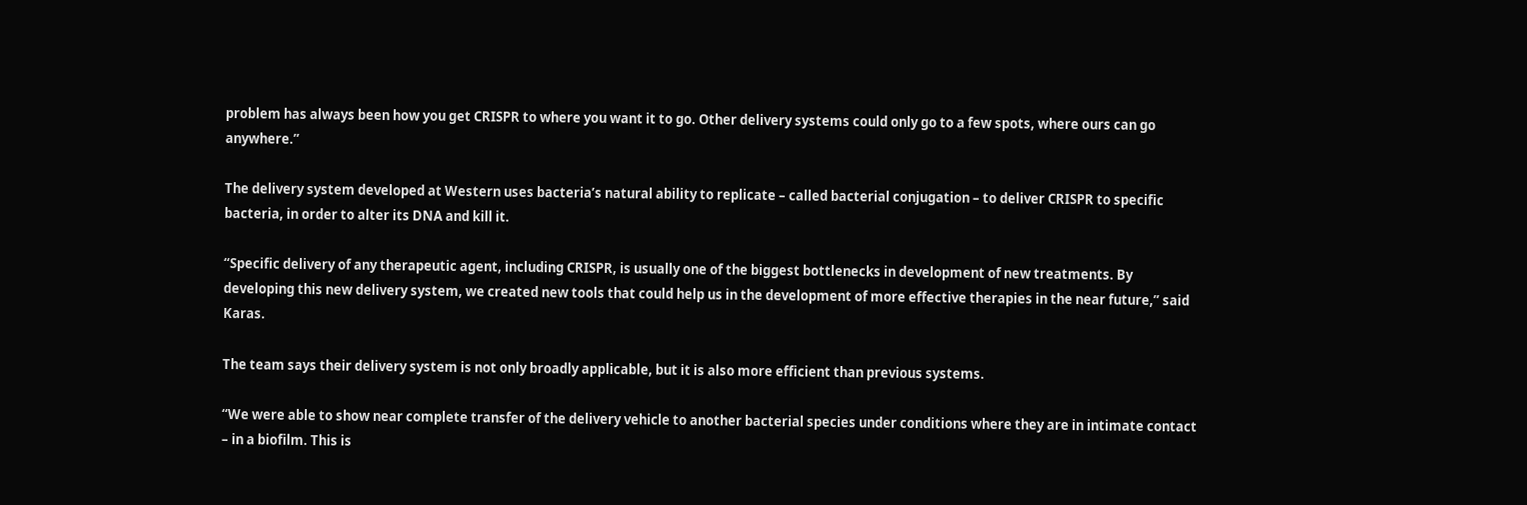problem has always been how you get CRISPR to where you want it to go. Other delivery systems could only go to a few spots, where ours can go anywhere.”

The delivery system developed at Western uses bacteria’s natural ability to replicate – called bacterial conjugation – to deliver CRISPR to specific bacteria, in order to alter its DNA and kill it.

“Specific delivery of any therapeutic agent, including CRISPR, is usually one of the biggest bottlenecks in development of new treatments. By developing this new delivery system, we created new tools that could help us in the development of more effective therapies in the near future,” said Karas.

The team says their delivery system is not only broadly applicable, but it is also more efficient than previous systems.

“We were able to show near complete transfer of the delivery vehicle to another bacterial species under conditions where they are in intimate contact – in a biofilm. This is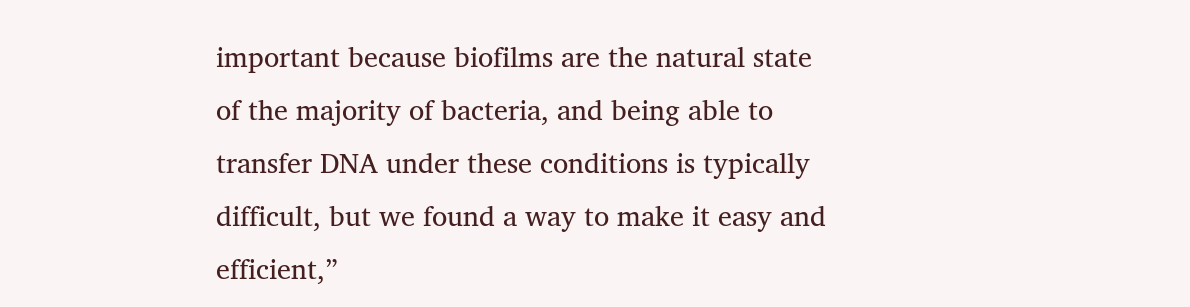important because biofilms are the natural state of the majority of bacteria, and being able to transfer DNA under these conditions is typically difficult, but we found a way to make it easy and efficient,”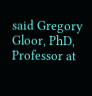said Gregory Gloor, PhD, Professor at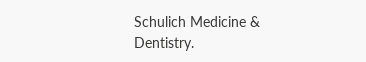Schulich Medicine & Dentistry.